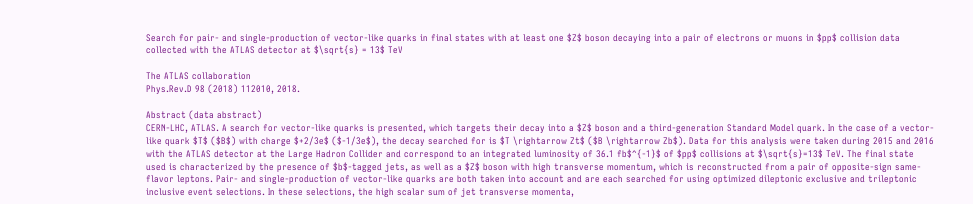Search for pair- and single-production of vector-like quarks in final states with at least one $Z$ boson decaying into a pair of electrons or muons in $pp$ collision data collected with the ATLAS detector at $\sqrt{s} = 13$ TeV

The ATLAS collaboration
Phys.Rev.D 98 (2018) 112010, 2018.

Abstract (data abstract)
CERN-LHC, ATLAS. A search for vector-like quarks is presented, which targets their decay into a $Z$ boson and a third-generation Standard Model quark. In the case of a vector-like quark $T$ ($B$) with charge $+2/3e$ ($-1/3e$), the decay searched for is $T \rightarrow Zt$ ($B \rightarrow Zb$). Data for this analysis were taken during 2015 and 2016 with the ATLAS detector at the Large Hadron Collider and correspond to an integrated luminosity of 36.1 fb$^{-1}$ of $pp$ collisions at $\sqrt{s}=13$ TeV. The final state used is characterized by the presence of $b$-tagged jets, as well as a $Z$ boson with high transverse momentum, which is reconstructed from a pair of opposite-sign same-flavor leptons. Pair- and single-production of vector-like quarks are both taken into account and are each searched for using optimized dileptonic exclusive and trileptonic inclusive event selections. In these selections, the high scalar sum of jet transverse momenta,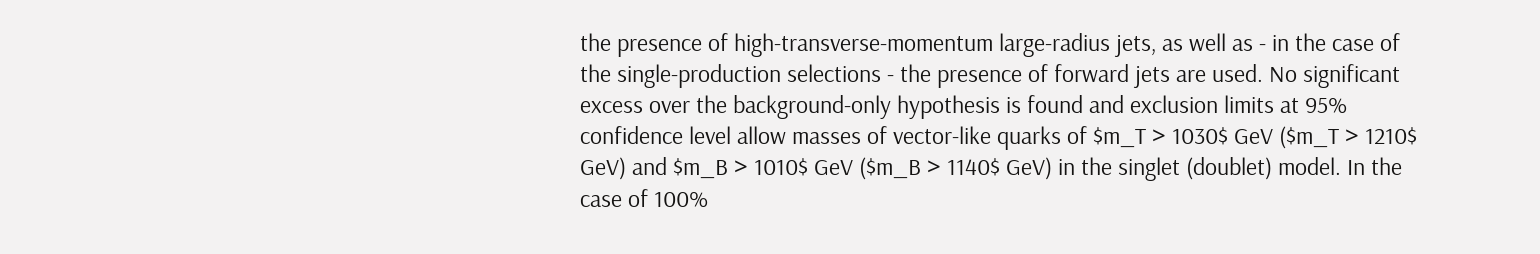the presence of high-transverse-momentum large-radius jets, as well as - in the case of the single-production selections - the presence of forward jets are used. No significant excess over the background-only hypothesis is found and exclusion limits at 95% confidence level allow masses of vector-like quarks of $m_T > 1030$ GeV ($m_T > 1210$ GeV) and $m_B > 1010$ GeV ($m_B > 1140$ GeV) in the singlet (doublet) model. In the case of 100%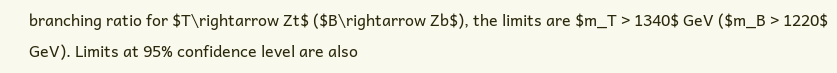branching ratio for $T\rightarrow Zt$ ($B\rightarrow Zb$), the limits are $m_T > 1340$ GeV ($m_B > 1220$ GeV). Limits at 95% confidence level are also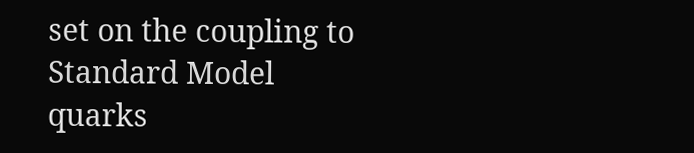set on the coupling to Standard Model quarks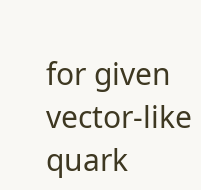for given vector-like quark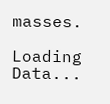masses.

Loading Data...